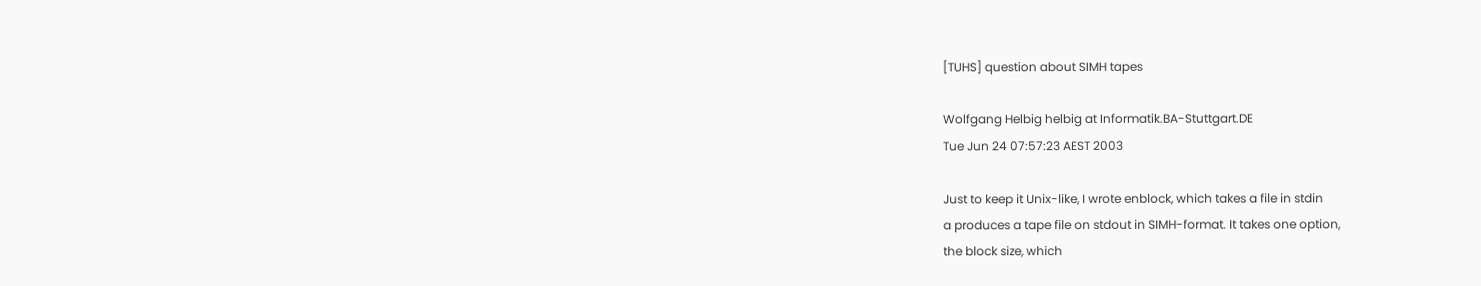[TUHS] question about SIMH tapes

Wolfgang Helbig helbig at Informatik.BA-Stuttgart.DE
Tue Jun 24 07:57:23 AEST 2003

Just to keep it Unix-like, I wrote enblock, which takes a file in stdin
a produces a tape file on stdout in SIMH-format. It takes one option,
the block size, which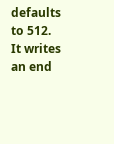defaults to 512. It writes an end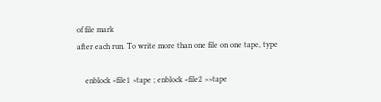of file mark
after each run. To write more than one file on one tape, type

    enblock <file1 >tape ; enblock <file2 >>tape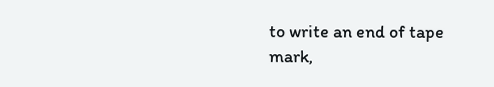to write an end of tape mark,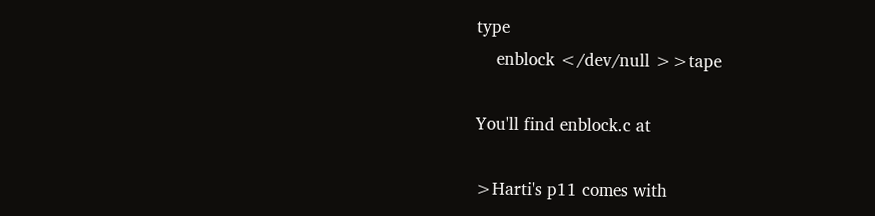type
    enblock </dev/null >>tape

You'll find enblock.c at

>Harti's p11 comes with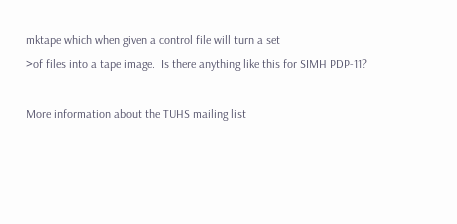mktape which when given a control file will turn a set
>of files into a tape image.  Is there anything like this for SIMH PDP-11?

More information about the TUHS mailing list